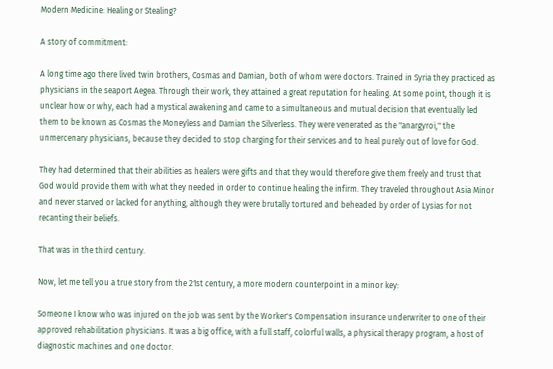Modern Medicine: Healing or Stealing?

A story of commitment:

A long time ago there lived twin brothers, Cosmas and Damian, both of whom were doctors. Trained in Syria they practiced as physicians in the seaport Aegea. Through their work, they attained a great reputation for healing. At some point, though it is unclear how or why, each had a mystical awakening and came to a simultaneous and mutual decision that eventually led them to be known as Cosmas the Moneyless and Damian the Silverless. They were venerated as the "anargyroi," the unmercenary physicians, because they decided to stop charging for their services and to heal purely out of love for God.

They had determined that their abilities as healers were gifts and that they would therefore give them freely and trust that God would provide them with what they needed in order to continue healing the infirm. They traveled throughout Asia Minor and never starved or lacked for anything, although they were brutally tortured and beheaded by order of Lysias for not recanting their beliefs.

That was in the third century.

Now, let me tell you a true story from the 21st century, a more modern counterpoint in a minor key:

Someone I know who was injured on the job was sent by the Worker's Compensation insurance underwriter to one of their approved rehabilitation physicians. It was a big office, with a full staff, colorful walls, a physical therapy program, a host of diagnostic machines and one doctor.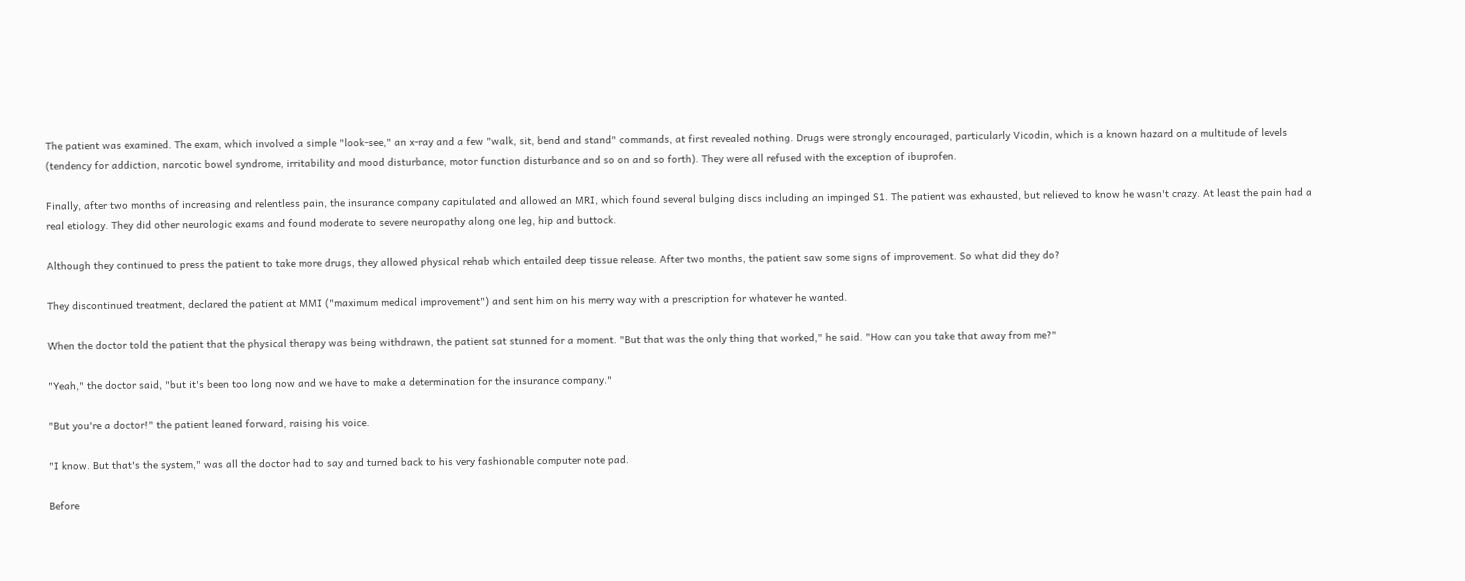The patient was examined. The exam, which involved a simple "look-see," an x-ray and a few "walk, sit, bend and stand" commands, at first revealed nothing. Drugs were strongly encouraged, particularly Vicodin, which is a known hazard on a multitude of levels (tendency for addiction, narcotic bowel syndrome, irritability and mood disturbance, motor function disturbance and so on and so forth). They were all refused with the exception of ibuprofen.

Finally, after two months of increasing and relentless pain, the insurance company capitulated and allowed an MRI, which found several bulging discs including an impinged S1. The patient was exhausted, but relieved to know he wasn't crazy. At least the pain had a real etiology. They did other neurologic exams and found moderate to severe neuropathy along one leg, hip and buttock.

Although they continued to press the patient to take more drugs, they allowed physical rehab which entailed deep tissue release. After two months, the patient saw some signs of improvement. So what did they do?

They discontinued treatment, declared the patient at MMI ("maximum medical improvement") and sent him on his merry way with a prescription for whatever he wanted.

When the doctor told the patient that the physical therapy was being withdrawn, the patient sat stunned for a moment. "But that was the only thing that worked," he said. "How can you take that away from me?"

"Yeah," the doctor said, "but it's been too long now and we have to make a determination for the insurance company."

"But you're a doctor!" the patient leaned forward, raising his voice.

"I know. But that's the system," was all the doctor had to say and turned back to his very fashionable computer note pad.

Before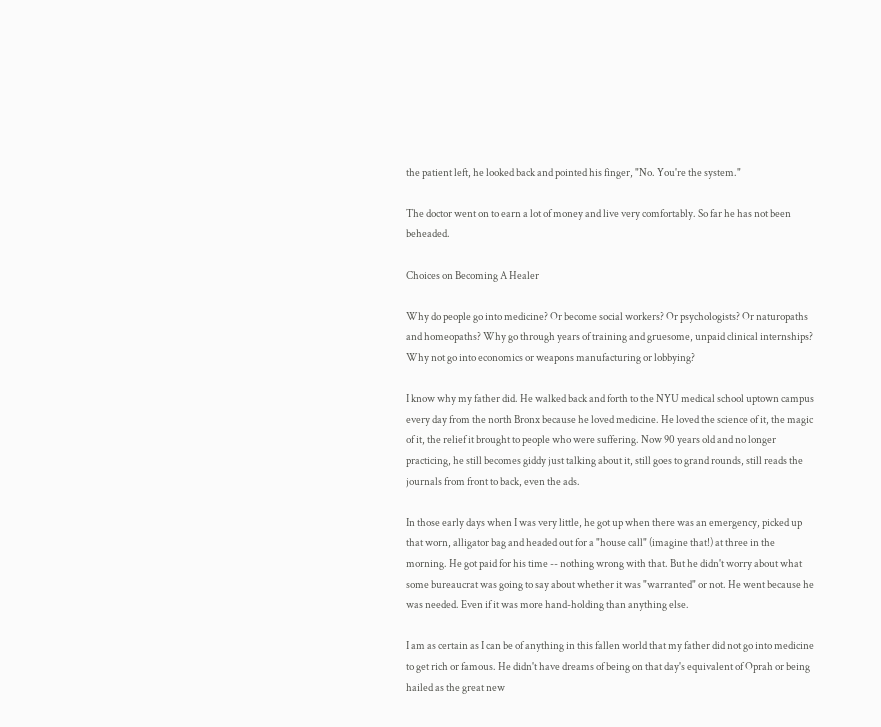the patient left, he looked back and pointed his finger, "No. You're the system."

The doctor went on to earn a lot of money and live very comfortably. So far he has not been beheaded.

Choices on Becoming A Healer

Why do people go into medicine? Or become social workers? Or psychologists? Or naturopaths and homeopaths? Why go through years of training and gruesome, unpaid clinical internships? Why not go into economics or weapons manufacturing or lobbying?

I know why my father did. He walked back and forth to the NYU medical school uptown campus every day from the north Bronx because he loved medicine. He loved the science of it, the magic of it, the relief it brought to people who were suffering. Now 90 years old and no longer practicing, he still becomes giddy just talking about it, still goes to grand rounds, still reads the journals from front to back, even the ads.

In those early days when I was very little, he got up when there was an emergency, picked up that worn, alligator bag and headed out for a "house call" (imagine that!) at three in the morning. He got paid for his time -- nothing wrong with that. But he didn't worry about what some bureaucrat was going to say about whether it was "warranted" or not. He went because he was needed. Even if it was more hand-holding than anything else.

I am as certain as I can be of anything in this fallen world that my father did not go into medicine to get rich or famous. He didn't have dreams of being on that day's equivalent of Oprah or being hailed as the great new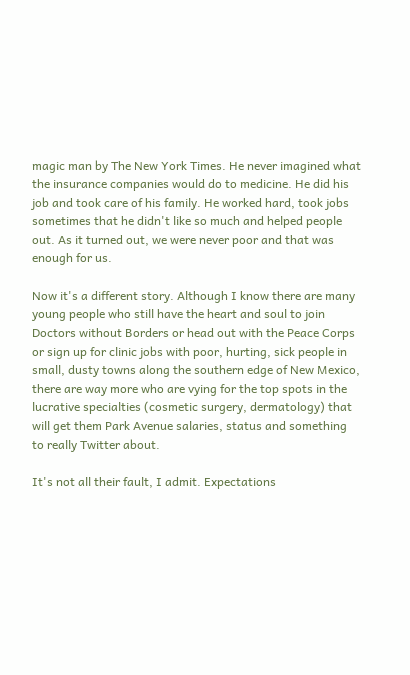magic man by The New York Times. He never imagined what the insurance companies would do to medicine. He did his job and took care of his family. He worked hard, took jobs sometimes that he didn't like so much and helped people out. As it turned out, we were never poor and that was enough for us.

Now it's a different story. Although I know there are many young people who still have the heart and soul to join Doctors without Borders or head out with the Peace Corps or sign up for clinic jobs with poor, hurting, sick people in small, dusty towns along the southern edge of New Mexico, there are way more who are vying for the top spots in the lucrative specialties (cosmetic surgery, dermatology) that will get them Park Avenue salaries, status and something to really Twitter about.

It's not all their fault, I admit. Expectations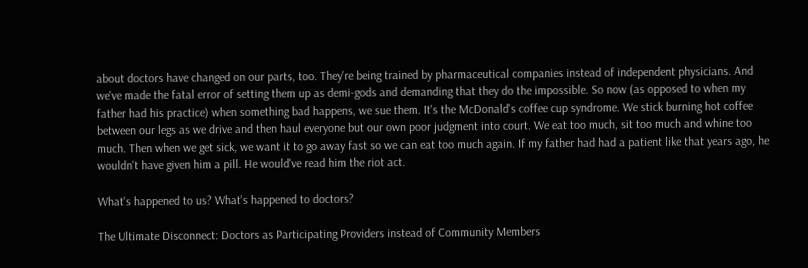about doctors have changed on our parts, too. They're being trained by pharmaceutical companies instead of independent physicians. And we've made the fatal error of setting them up as demi-gods and demanding that they do the impossible. So now (as opposed to when my father had his practice) when something bad happens, we sue them. It's the McDonald's coffee cup syndrome. We stick burning hot coffee between our legs as we drive and then haul everyone but our own poor judgment into court. We eat too much, sit too much and whine too much. Then when we get sick, we want it to go away fast so we can eat too much again. If my father had had a patient like that years ago, he wouldn't have given him a pill. He would've read him the riot act.

What's happened to us? What's happened to doctors?

The Ultimate Disconnect: Doctors as Participating Providers instead of Community Members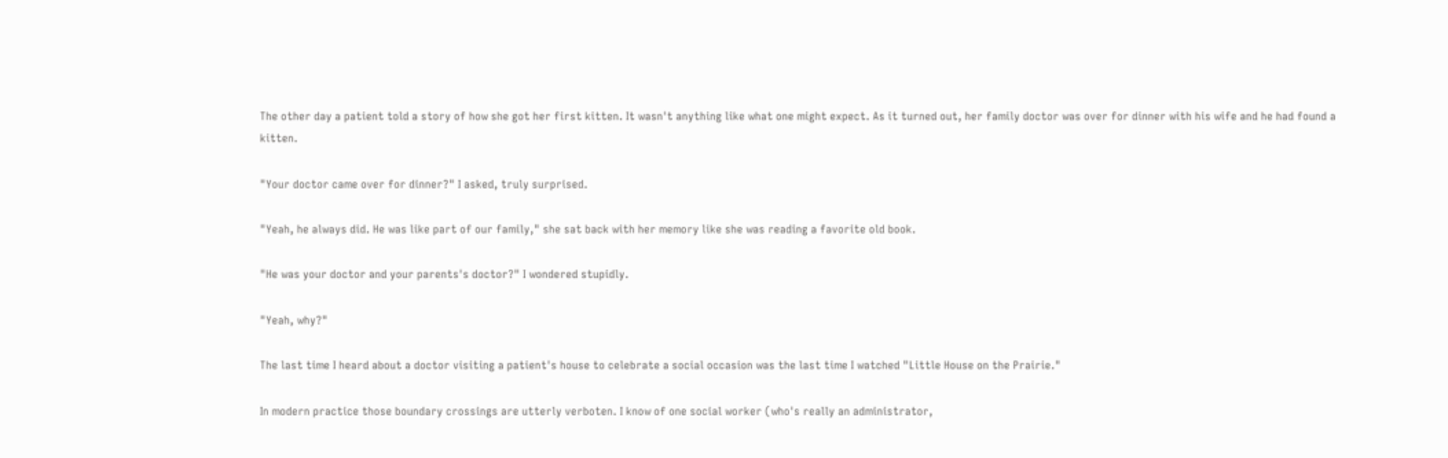The other day a patient told a story of how she got her first kitten. It wasn't anything like what one might expect. As it turned out, her family doctor was over for dinner with his wife and he had found a kitten.

"Your doctor came over for dinner?" I asked, truly surprised.

"Yeah, he always did. He was like part of our family," she sat back with her memory like she was reading a favorite old book.

"He was your doctor and your parents's doctor?" I wondered stupidly.

"Yeah, why?"

The last time I heard about a doctor visiting a patient's house to celebrate a social occasion was the last time I watched "Little House on the Prairie."

In modern practice those boundary crossings are utterly verboten. I know of one social worker (who's really an administrator,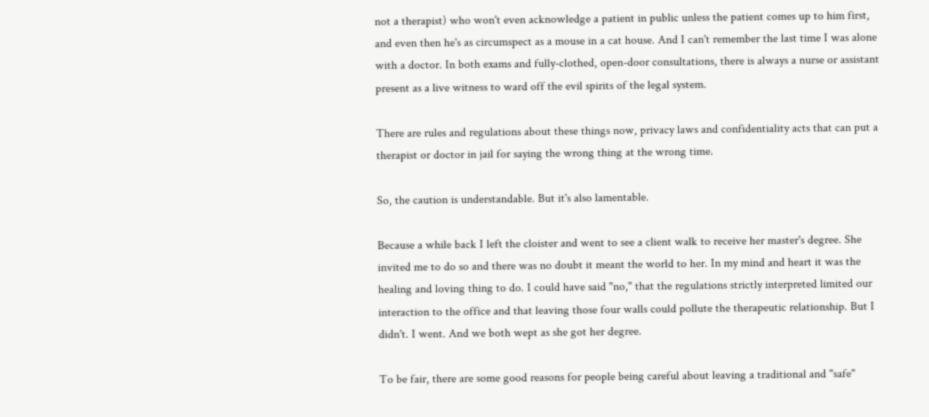not a therapist) who won't even acknowledge a patient in public unless the patient comes up to him first, and even then he's as circumspect as a mouse in a cat house. And I can't remember the last time I was alone with a doctor. In both exams and fully-clothed, open-door consultations, there is always a nurse or assistant present as a live witness to ward off the evil spirits of the legal system.

There are rules and regulations about these things now, privacy laws and confidentiality acts that can put a therapist or doctor in jail for saying the wrong thing at the wrong time.

So, the caution is understandable. But it's also lamentable.

Because a while back I left the cloister and went to see a client walk to receive her master's degree. She invited me to do so and there was no doubt it meant the world to her. In my mind and heart it was the healing and loving thing to do. I could have said "no," that the regulations strictly interpreted limited our interaction to the office and that leaving those four walls could pollute the therapeutic relationship. But I didn't. I went. And we both wept as she got her degree.

To be fair, there are some good reasons for people being careful about leaving a traditional and "safe"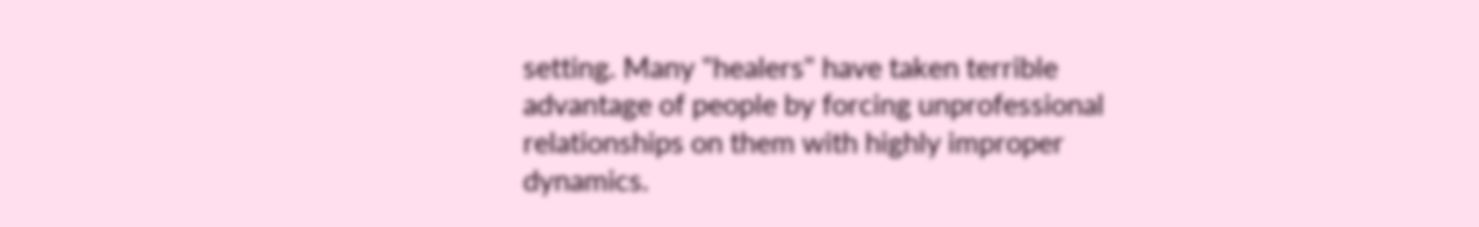setting. Many "healers" have taken terrible advantage of people by forcing unprofessional relationships on them with highly improper dynamics.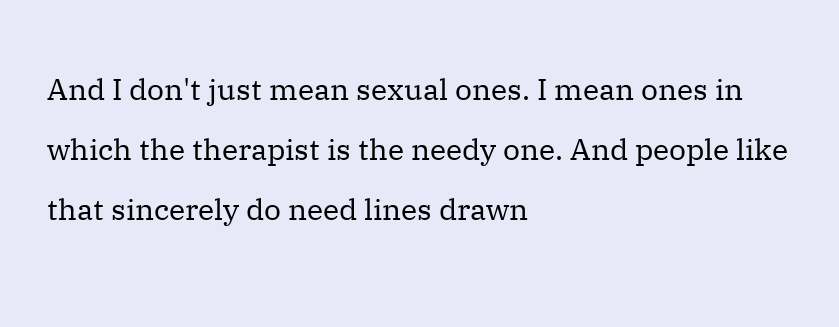And I don't just mean sexual ones. I mean ones in which the therapist is the needy one. And people like that sincerely do need lines drawn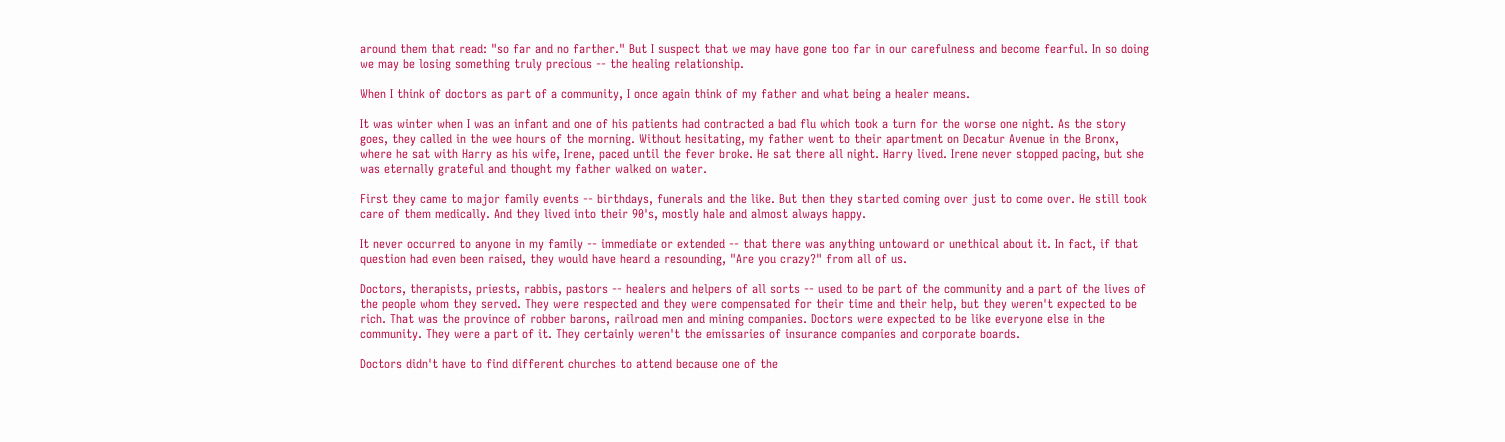around them that read: "so far and no farther." But I suspect that we may have gone too far in our carefulness and become fearful. In so doing we may be losing something truly precious -- the healing relationship.

When I think of doctors as part of a community, I once again think of my father and what being a healer means.

It was winter when I was an infant and one of his patients had contracted a bad flu which took a turn for the worse one night. As the story goes, they called in the wee hours of the morning. Without hesitating, my father went to their apartment on Decatur Avenue in the Bronx, where he sat with Harry as his wife, Irene, paced until the fever broke. He sat there all night. Harry lived. Irene never stopped pacing, but she was eternally grateful and thought my father walked on water.

First they came to major family events -- birthdays, funerals and the like. But then they started coming over just to come over. He still took care of them medically. And they lived into their 90's, mostly hale and almost always happy.

It never occurred to anyone in my family -- immediate or extended -- that there was anything untoward or unethical about it. In fact, if that question had even been raised, they would have heard a resounding, "Are you crazy?" from all of us.

Doctors, therapists, priests, rabbis, pastors -- healers and helpers of all sorts -- used to be part of the community and a part of the lives of the people whom they served. They were respected and they were compensated for their time and their help, but they weren't expected to be rich. That was the province of robber barons, railroad men and mining companies. Doctors were expected to be like everyone else in the community. They were a part of it. They certainly weren't the emissaries of insurance companies and corporate boards.

Doctors didn't have to find different churches to attend because one of the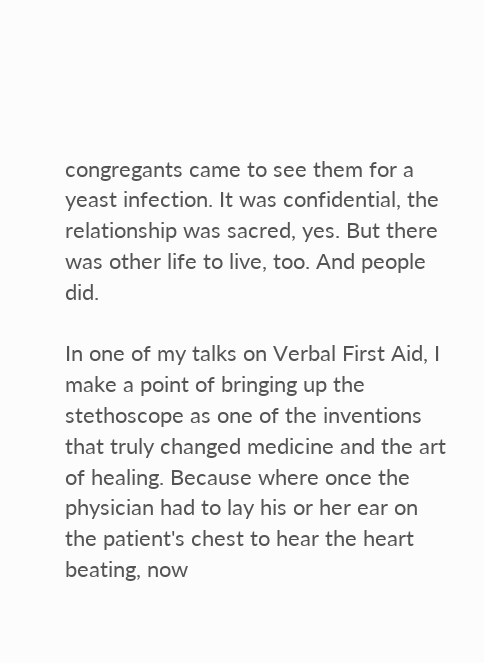congregants came to see them for a yeast infection. It was confidential, the relationship was sacred, yes. But there was other life to live, too. And people did.

In one of my talks on Verbal First Aid, I make a point of bringing up the stethoscope as one of the inventions that truly changed medicine and the art of healing. Because where once the physician had to lay his or her ear on the patient's chest to hear the heart beating, now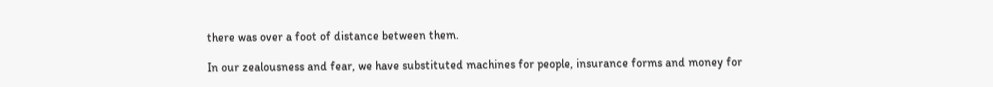there was over a foot of distance between them.

In our zealousness and fear, we have substituted machines for people, insurance forms and money for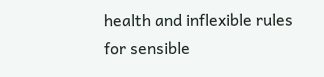health and inflexible rules for sensible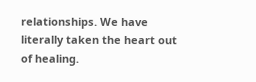relationships. We have literally taken the heart out of healing.